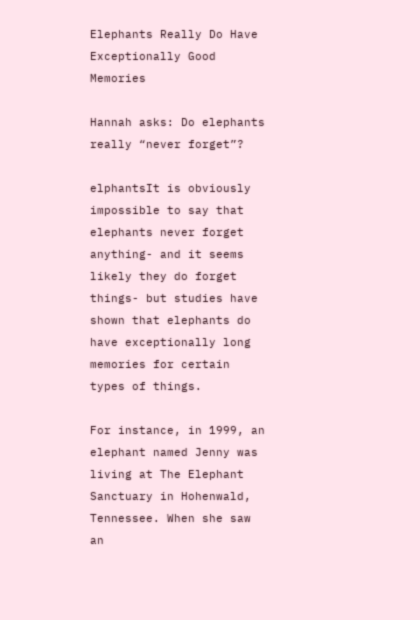Elephants Really Do Have Exceptionally Good Memories

Hannah asks: Do elephants really “never forget”?

elphantsIt is obviously impossible to say that elephants never forget anything- and it seems likely they do forget things- but studies have shown that elephants do have exceptionally long memories for certain types of things.

For instance, in 1999, an elephant named Jenny was living at The Elephant Sanctuary in Hohenwald, Tennessee. When she saw an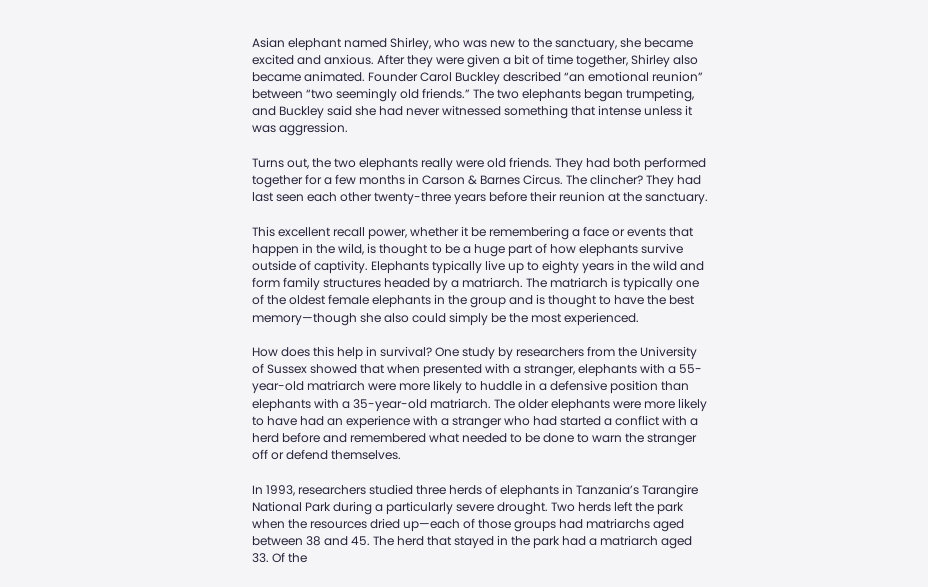Asian elephant named Shirley, who was new to the sanctuary, she became excited and anxious. After they were given a bit of time together, Shirley also became animated. Founder Carol Buckley described “an emotional reunion” between “two seemingly old friends.” The two elephants began trumpeting, and Buckley said she had never witnessed something that intense unless it was aggression.

Turns out, the two elephants really were old friends. They had both performed together for a few months in Carson & Barnes Circus. The clincher? They had last seen each other twenty-three years before their reunion at the sanctuary.

This excellent recall power, whether it be remembering a face or events that happen in the wild, is thought to be a huge part of how elephants survive outside of captivity. Elephants typically live up to eighty years in the wild and form family structures headed by a matriarch. The matriarch is typically one of the oldest female elephants in the group and is thought to have the best memory—though she also could simply be the most experienced.

How does this help in survival? One study by researchers from the University of Sussex showed that when presented with a stranger, elephants with a 55-year-old matriarch were more likely to huddle in a defensive position than elephants with a 35-year-old matriarch. The older elephants were more likely to have had an experience with a stranger who had started a conflict with a herd before and remembered what needed to be done to warn the stranger off or defend themselves.

In 1993, researchers studied three herds of elephants in Tanzania’s Tarangire National Park during a particularly severe drought. Two herds left the park when the resources dried up—each of those groups had matriarchs aged between 38 and 45. The herd that stayed in the park had a matriarch aged 33. Of the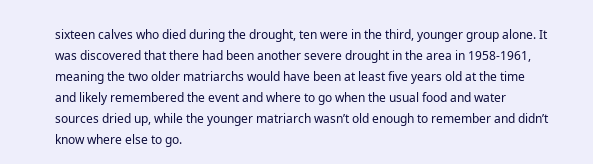sixteen calves who died during the drought, ten were in the third, younger group alone. It was discovered that there had been another severe drought in the area in 1958-1961, meaning the two older matriarchs would have been at least five years old at the time and likely remembered the event and where to go when the usual food and water sources dried up, while the younger matriarch wasn’t old enough to remember and didn’t know where else to go.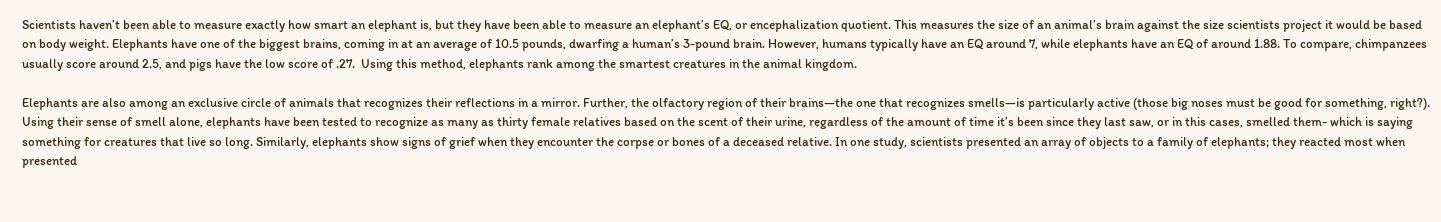Scientists haven’t been able to measure exactly how smart an elephant is, but they have been able to measure an elephant’s EQ, or encephalization quotient. This measures the size of an animal’s brain against the size scientists project it would be based on body weight. Elephants have one of the biggest brains, coming in at an average of 10.5 pounds, dwarfing a human’s 3-pound brain. However, humans typically have an EQ around 7, while elephants have an EQ of around 1.88. To compare, chimpanzees usually score around 2.5, and pigs have the low score of .27.  Using this method, elephants rank among the smartest creatures in the animal kingdom.

Elephants are also among an exclusive circle of animals that recognizes their reflections in a mirror. Further, the olfactory region of their brains—the one that recognizes smells—is particularly active (those big noses must be good for something, right?). Using their sense of smell alone, elephants have been tested to recognize as many as thirty female relatives based on the scent of their urine, regardless of the amount of time it’s been since they last saw, or in this cases, smelled them- which is saying something for creatures that live so long. Similarly, elephants show signs of grief when they encounter the corpse or bones of a deceased relative. In one study, scientists presented an array of objects to a family of elephants; they reacted most when presented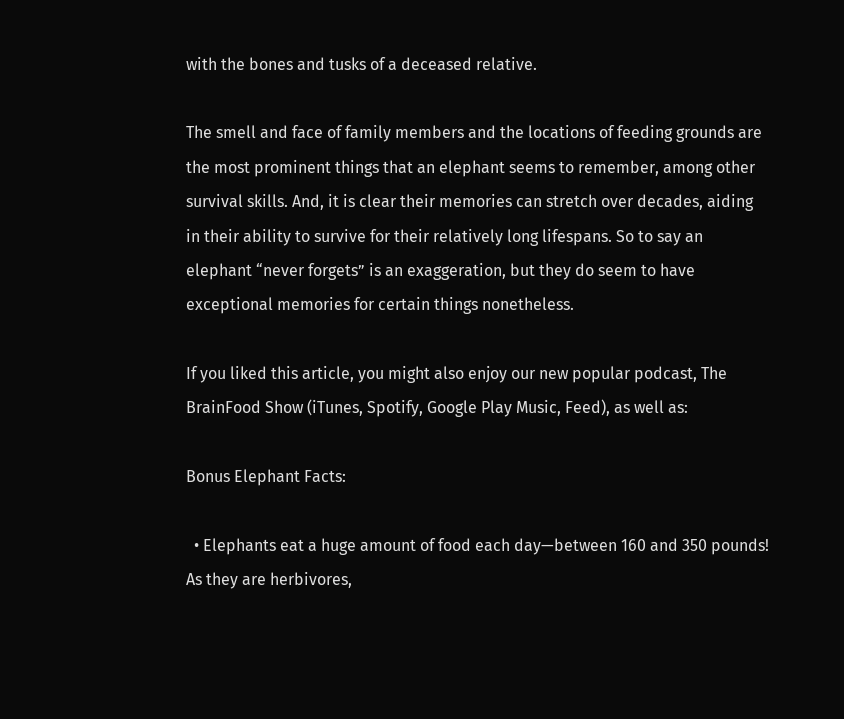with the bones and tusks of a deceased relative.

The smell and face of family members and the locations of feeding grounds are the most prominent things that an elephant seems to remember, among other survival skills. And, it is clear their memories can stretch over decades, aiding in their ability to survive for their relatively long lifespans. So to say an elephant “never forgets” is an exaggeration, but they do seem to have exceptional memories for certain things nonetheless.

If you liked this article, you might also enjoy our new popular podcast, The BrainFood Show (iTunes, Spotify, Google Play Music, Feed), as well as:

Bonus Elephant Facts:

  • Elephants eat a huge amount of food each day—between 160 and 350 pounds! As they are herbivores,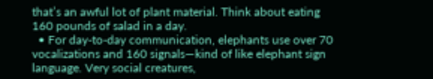that’s an awful lot of plant material. Think about eating 160 pounds of salad in a day.
  • For day-to-day communication, elephants use over 70 vocalizations and 160 signals—kind of like elephant sign language. Very social creatures,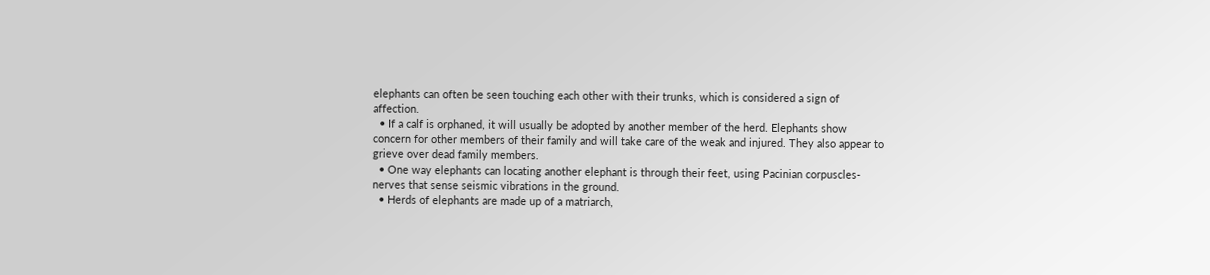elephants can often be seen touching each other with their trunks, which is considered a sign of affection.
  • If a calf is orphaned, it will usually be adopted by another member of the herd. Elephants show concern for other members of their family and will take care of the weak and injured. They also appear to grieve over dead family members.
  • One way elephants can locating another elephant is through their feet, using Pacinian corpuscles- nerves that sense seismic vibrations in the ground.
  • Herds of elephants are made up of a matriarch,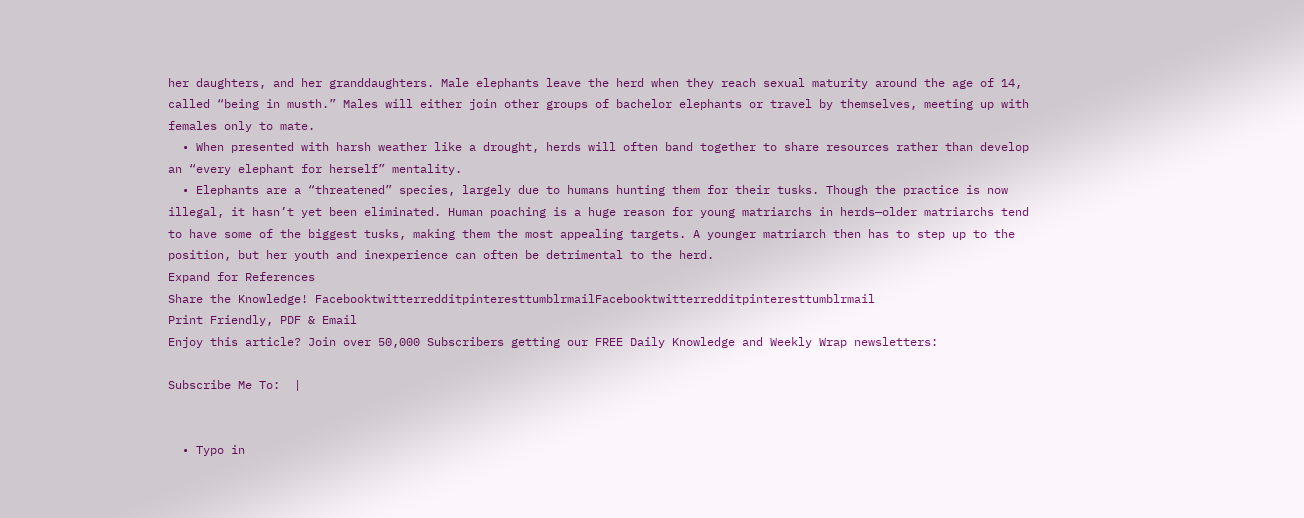her daughters, and her granddaughters. Male elephants leave the herd when they reach sexual maturity around the age of 14, called “being in musth.” Males will either join other groups of bachelor elephants or travel by themselves, meeting up with females only to mate.
  • When presented with harsh weather like a drought, herds will often band together to share resources rather than develop an “every elephant for herself” mentality.
  • Elephants are a “threatened” species, largely due to humans hunting them for their tusks. Though the practice is now illegal, it hasn’t yet been eliminated. Human poaching is a huge reason for young matriarchs in herds—older matriarchs tend to have some of the biggest tusks, making them the most appealing targets. A younger matriarch then has to step up to the position, but her youth and inexperience can often be detrimental to the herd.
Expand for References
Share the Knowledge! FacebooktwitterredditpinteresttumblrmailFacebooktwitterredditpinteresttumblrmail
Print Friendly, PDF & Email
Enjoy this article? Join over 50,000 Subscribers getting our FREE Daily Knowledge and Weekly Wrap newsletters:

Subscribe Me To:  |


  • Typo in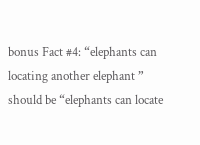bonus Fact #4: “elephants can locating another elephant ” should be “elephants can locate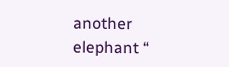another elephant “